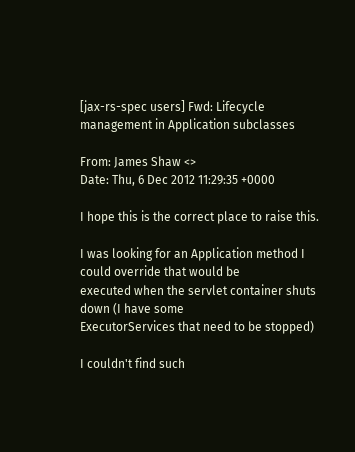[jax-rs-spec users] Fwd: Lifecycle management in Application subclasses

From: James Shaw <>
Date: Thu, 6 Dec 2012 11:29:35 +0000

I hope this is the correct place to raise this.

I was looking for an Application method I could override that would be
executed when the servlet container shuts down (I have some
ExecutorServices that need to be stopped)

I couldn't find such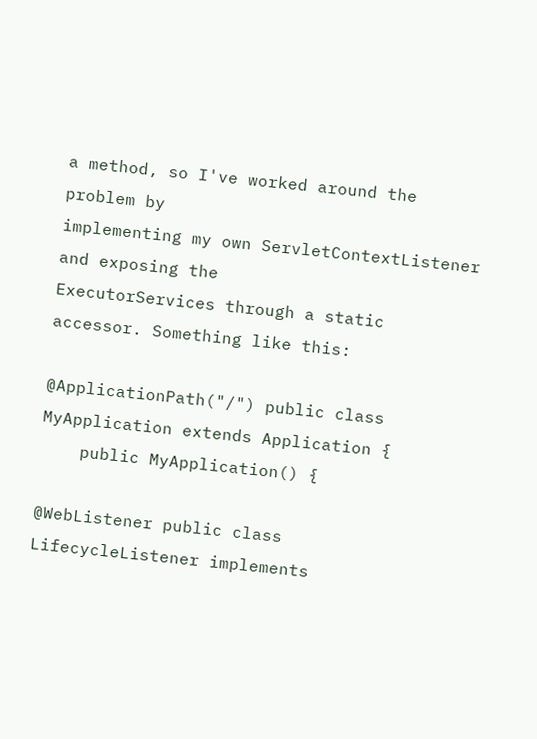a method, so I've worked around the problem by
implementing my own ServletContextListener and exposing the
ExecutorServices through a static accessor. Something like this:

@ApplicationPath("/") public class MyApplication extends Application {
    public MyApplication() {

@WebListener public class LifecycleListener implements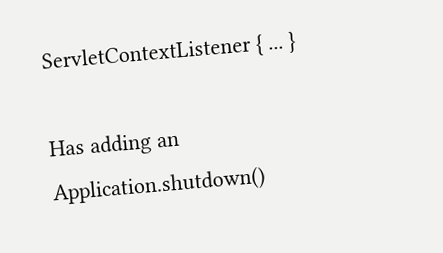ServletContextListener { ... }

Has adding an Application.shutdown()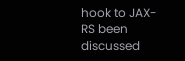hook to JAX-RS been discussed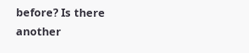before? Is there another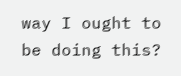way I ought to be doing this?